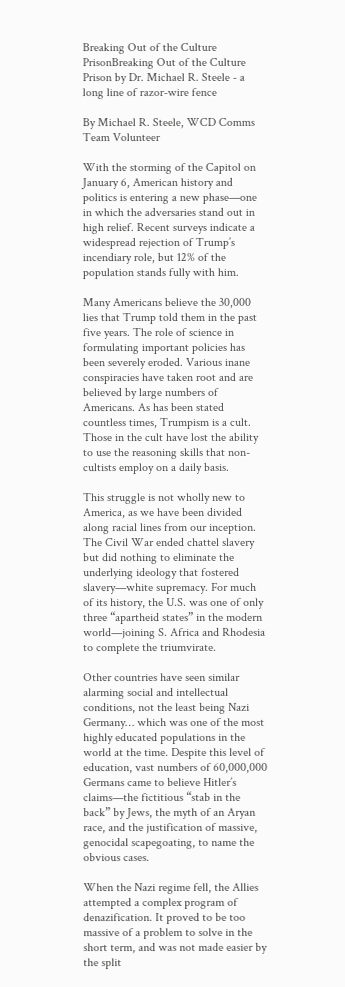Breaking Out of the Culture PrisonBreaking Out of the Culture Prison by Dr. Michael R. Steele - a long line of razor-wire fence

By Michael R. Steele, WCD Comms Team Volunteer

With the storming of the Capitol on January 6, American history and politics is entering a new phase—one in which the adversaries stand out in high relief. Recent surveys indicate a widespread rejection of Trump’s incendiary role, but 12% of the population stands fully with him.

Many Americans believe the 30,000 lies that Trump told them in the past five years. The role of science in formulating important policies has been severely eroded. Various inane conspiracies have taken root and are believed by large numbers of Americans. As has been stated countless times, Trumpism is a cult. Those in the cult have lost the ability to use the reasoning skills that non-cultists employ on a daily basis.

This struggle is not wholly new to America, as we have been divided along racial lines from our inception. The Civil War ended chattel slavery but did nothing to eliminate the underlying ideology that fostered slavery—white supremacy. For much of its history, the U.S. was one of only three “apartheid states” in the modern world—joining S. Africa and Rhodesia to complete the triumvirate.

Other countries have seen similar alarming social and intellectual conditions, not the least being Nazi Germany… which was one of the most highly educated populations in the world at the time. Despite this level of education, vast numbers of 60,000,000 Germans came to believe Hitler’s claims—the fictitious “stab in the back” by Jews, the myth of an Aryan race, and the justification of massive, genocidal scapegoating, to name the obvious cases.

When the Nazi regime fell, the Allies attempted a complex program of denazification. It proved to be too massive of a problem to solve in the short term, and was not made easier by the split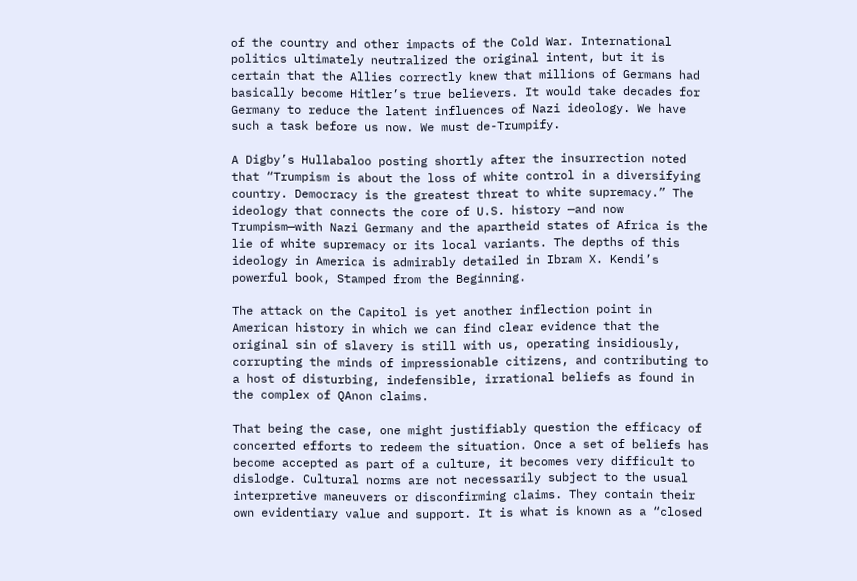of the country and other impacts of the Cold War. International politics ultimately neutralized the original intent, but it is certain that the Allies correctly knew that millions of Germans had basically become Hitler’s true believers. It would take decades for Germany to reduce the latent influences of Nazi ideology. We have such a task before us now. We must de-Trumpify.

A Digby’s Hullabaloo posting shortly after the insurrection noted that “Trumpism is about the loss of white control in a diversifying country. Democracy is the greatest threat to white supremacy.” The ideology that connects the core of U.S. history —and now Trumpism—with Nazi Germany and the apartheid states of Africa is the lie of white supremacy or its local variants. The depths of this ideology in America is admirably detailed in Ibram X. Kendi’s powerful book, Stamped from the Beginning.

The attack on the Capitol is yet another inflection point in American history in which we can find clear evidence that the original sin of slavery is still with us, operating insidiously, corrupting the minds of impressionable citizens, and contributing to a host of disturbing, indefensible, irrational beliefs as found in the complex of QAnon claims.

That being the case, one might justifiably question the efficacy of concerted efforts to redeem the situation. Once a set of beliefs has become accepted as part of a culture, it becomes very difficult to dislodge. Cultural norms are not necessarily subject to the usual interpretive maneuvers or disconfirming claims. They contain their own evidentiary value and support. It is what is known as a “closed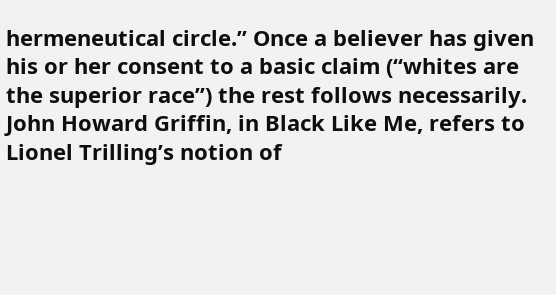hermeneutical circle.” Once a believer has given his or her consent to a basic claim (“whites are the superior race”) the rest follows necessarily. John Howard Griffin, in Black Like Me, refers to Lionel Trilling’s notion of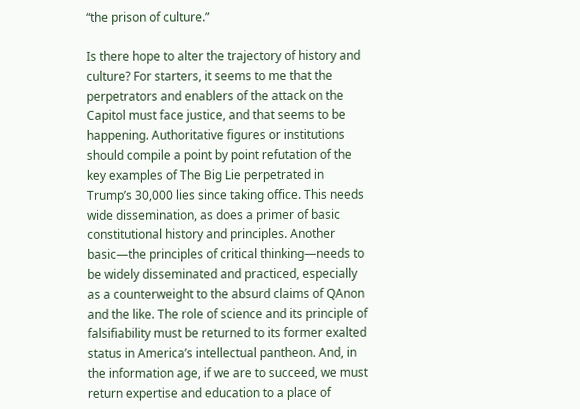“the prison of culture.”

Is there hope to alter the trajectory of history and culture? For starters, it seems to me that the perpetrators and enablers of the attack on the Capitol must face justice, and that seems to be happening. Authoritative figures or institutions should compile a point by point refutation of the key examples of The Big Lie perpetrated in Trump’s 30,000 lies since taking office. This needs wide dissemination, as does a primer of basic constitutional history and principles. Another basic—the principles of critical thinking—needs to be widely disseminated and practiced, especially as a counterweight to the absurd claims of QAnon and the like. The role of science and its principle of falsifiability must be returned to its former exalted status in America’s intellectual pantheon. And, in the information age, if we are to succeed, we must return expertise and education to a place of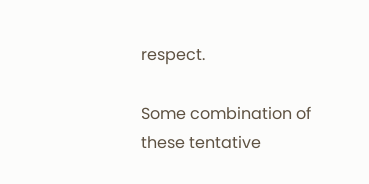respect.

Some combination of these tentative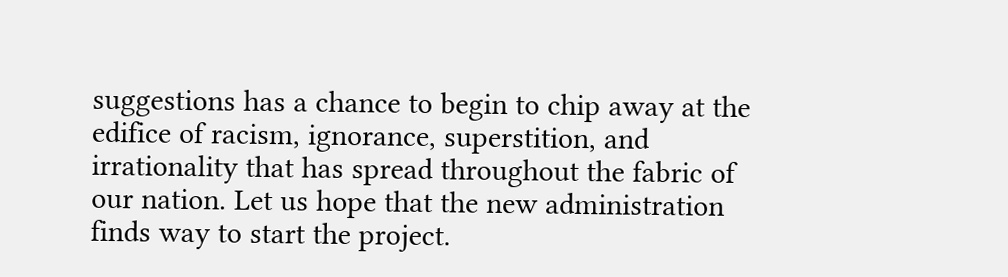suggestions has a chance to begin to chip away at the edifice of racism, ignorance, superstition, and irrationality that has spread throughout the fabric of our nation. Let us hope that the new administration finds way to start the project.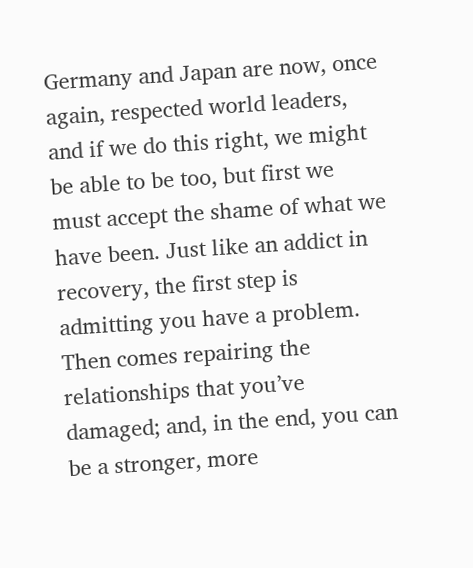Germany and Japan are now, once again, respected world leaders, and if we do this right, we might be able to be too, but first we must accept the shame of what we have been. Just like an addict in recovery, the first step is admitting you have a problem. Then comes repairing the relationships that you’ve damaged; and, in the end, you can be a stronger, more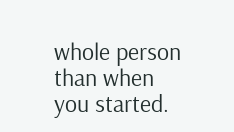whole person than when you started.